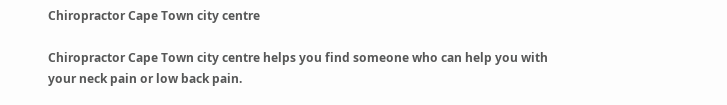Chiropractor Cape Town city centre

Chiropractor Cape Town city centre helps you find someone who can help you with your neck pain or low back pain.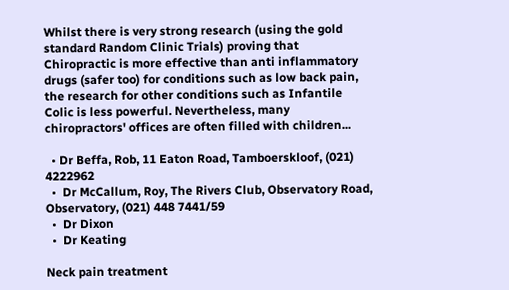Whilst there is very strong research (using the gold standard Random Clinic Trials) proving that Chiropractic is more effective than anti inflammatory drugs (safer too) for conditions such as low back pain, the research for other conditions such as Infantile Colic is less powerful. Nevertheless, many chiropractors' offices are often filled with children...

  • Dr Beffa, Rob, 11 Eaton Road, Tamboerskloof, (021) 4222962
  •  Dr McCallum, Roy, The Rivers Club, Observatory Road, Observatory, (021) 448 7441/59
  •  Dr Dixon
  •  Dr Keating

Neck pain treatment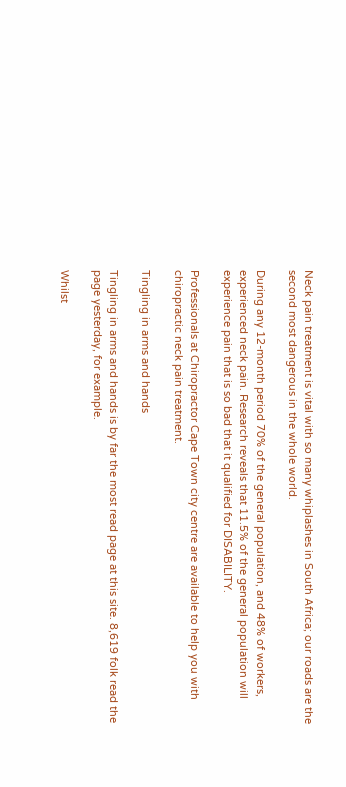Neck pain treatment is vital with so many whiplashes in South Africa; our roads are the second most dangerous in the whole world.

During any 12-month period 70% of the general population, and 48% of workers, experienced neck pain. Research reveals that 11.5% of the general population will experience pain that is so bad that it qualified for DISABILITY.

Professionals at Chiropractor Cape Town city centre are available to help you with  chiropractic neck pain treatment.

Tingling in arms and hands

Tingling in arms and hands is by far the most read page at this site. 8,619 folk read the page yesterday, for example.

Whilst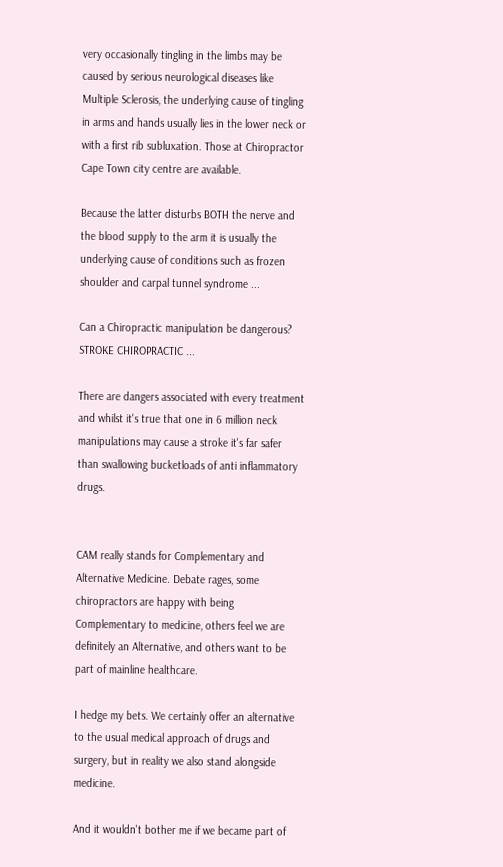very occasionally tingling in the limbs may be caused by serious neurological diseases like Multiple Sclerosis, the underlying cause of tingling in arms and hands usually lies in the lower neck or with a first rib subluxation. Those at Chiropractor Cape Town city centre are available.

Because the latter disturbs BOTH the nerve and the blood supply to the arm it is usually the underlying cause of conditions such as frozen shoulder and carpal tunnel syndrome ...

Can a Chiropractic manipulation be dangerous? STROKE CHIROPRACTIC ...

There are dangers associated with every treatment and whilst it's true that one in 6 million neck manipulations may cause a stroke it's far safer than swallowing bucketloads of anti inflammatory drugs.


CAM really stands for Complementary and Alternative Medicine. Debate rages, some chiropractors are happy with being Complementary to medicine, others feel we are definitely an Alternative, and others want to be part of mainline healthcare.

I hedge my bets. We certainly offer an alternative to the usual medical approach of drugs and surgery, but in reality we also stand alongside medicine.

And it wouldn't bother me if we became part of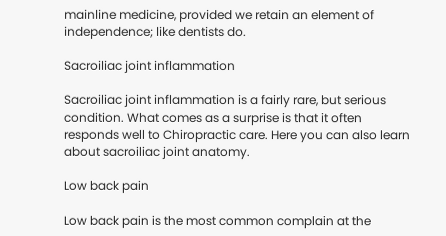mainline medicine, provided we retain an element of independence; like dentists do.

Sacroiliac joint inflammation

Sacroiliac joint inflammation is a fairly rare, but serious condition. What comes as a surprise is that it often responds well to Chiropractic care. Here you can also learn about sacroiliac joint anatomy.

Low back pain

Low back pain is the most common complain at the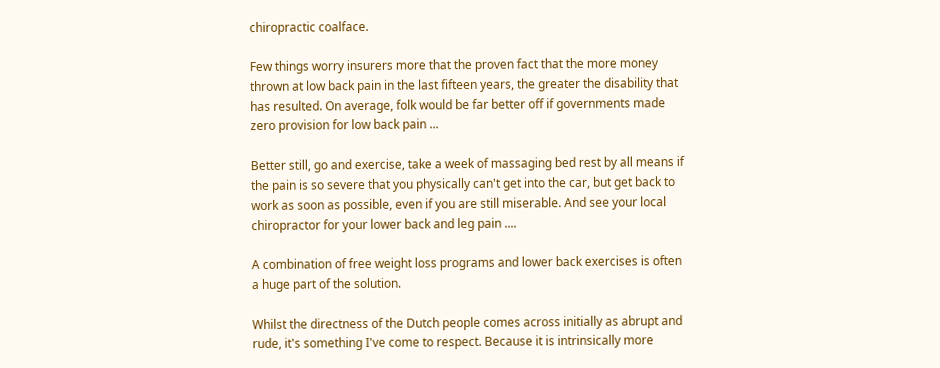chiropractic coalface.

Few things worry insurers more that the proven fact that the more money thrown at low back pain in the last fifteen years, the greater the disability that has resulted. On average, folk would be far better off if governments made zero provision for low back pain ...

Better still, go and exercise, take a week of massaging bed rest by all means if the pain is so severe that you physically can't get into the car, but get back to work as soon as possible, even if you are still miserable. And see your local chiropractor for your lower back and leg pain ....

A combination of free weight loss programs and lower back exercises is often a huge part of the solution.

Whilst the directness of the Dutch people comes across initially as abrupt and rude, it's something I've come to respect. Because it is intrinsically more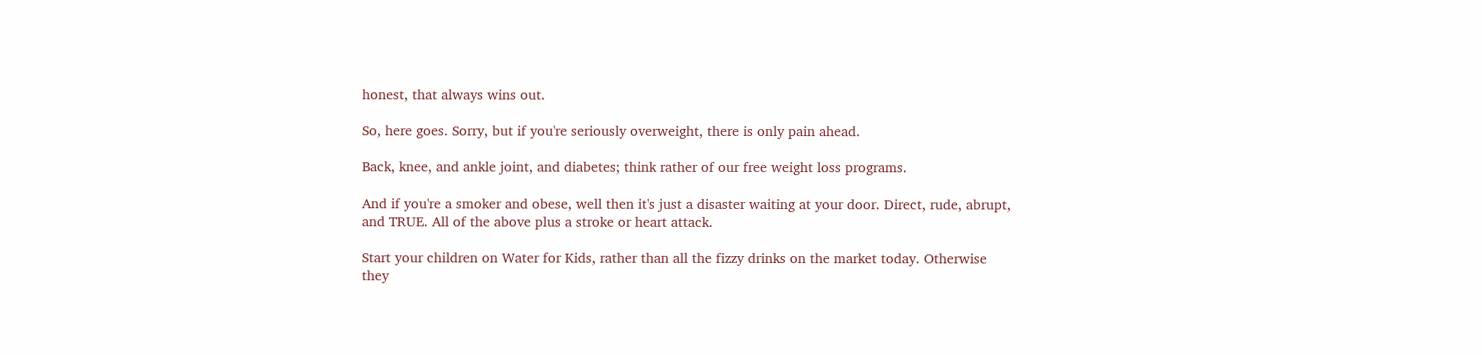honest, that always wins out.

So, here goes. Sorry, but if you're seriously overweight, there is only pain ahead.

Back, knee, and ankle joint, and diabetes; think rather of our free weight loss programs.

And if you're a smoker and obese, well then it's just a disaster waiting at your door. Direct, rude, abrupt, and TRUE. All of the above plus a stroke or heart attack.

Start your children on Water for Kids, rather than all the fizzy drinks on the market today. Otherwise they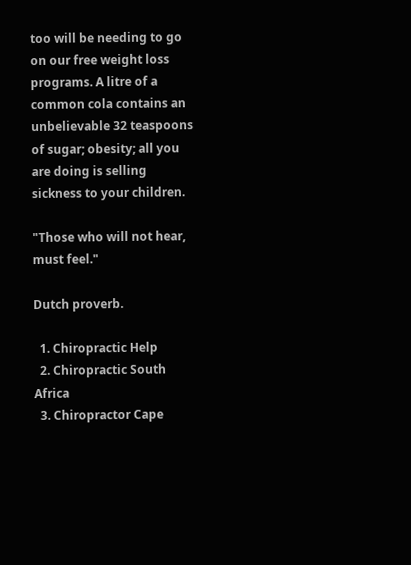too will be needing to go on our free weight loss programs. A litre of a common cola contains an unbelievable 32 teaspoons of sugar; obesity; all you are doing is selling sickness to your children.

"Those who will not hear, must feel."

Dutch proverb.

  1. Chiropractic Help
  2. Chiropractic South Africa
  3. Chiropractor Cape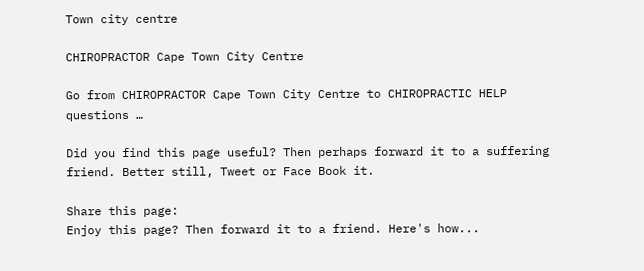Town city centre

CHIROPRACTOR Cape Town City Centre

Go from CHIROPRACTOR Cape Town City Centre to CHIROPRACTIC HELP questions …

Did you find this page useful? Then perhaps forward it to a suffering friend. Better still, Tweet or Face Book it.

Share this page:
Enjoy this page? Then forward it to a friend. Here's how...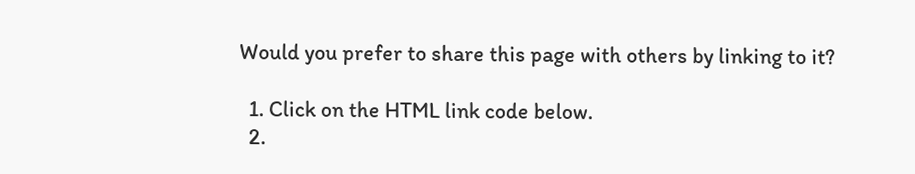Would you prefer to share this page with others by linking to it?

  1. Click on the HTML link code below.
  2.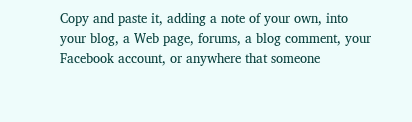Copy and paste it, adding a note of your own, into your blog, a Web page, forums, a blog comment, your Facebook account, or anywhere that someone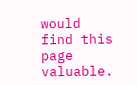would find this page valuable.